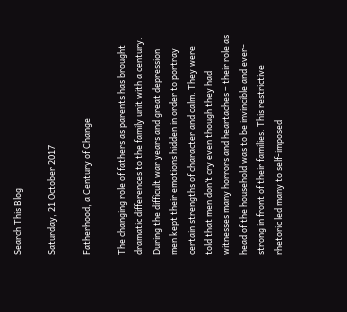Search This Blog

Saturday, 21 October 2017

Fatherhood, a Century of Change

The changing role of fathers as parents has brought dramatic differences to the family unit with a century. During the difficult war years and great depression men kept their emotions hidden in order to portray certain strengths of character and calm. They were told that men don’t cry even though they had witnesses many horrors and heartaches – their role as head of the household was to be invincible and ever-strong in front of their families. This restrictive rhetoric led many to self-imposed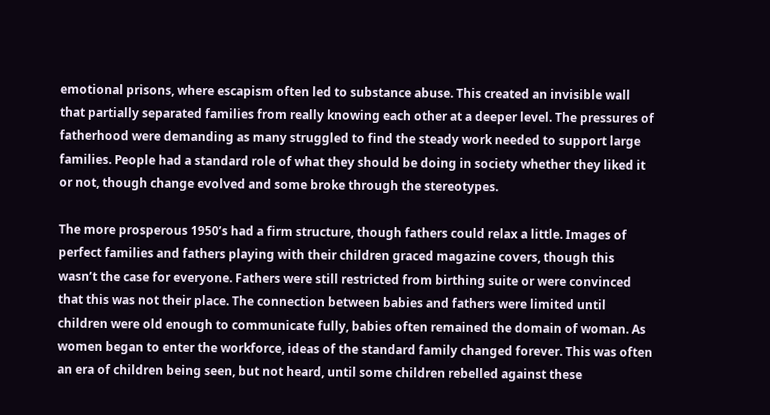emotional prisons, where escapism often led to substance abuse. This created an invisible wall that partially separated families from really knowing each other at a deeper level. The pressures of fatherhood were demanding as many struggled to find the steady work needed to support large families. People had a standard role of what they should be doing in society whether they liked it or not, though change evolved and some broke through the stereotypes.

The more prosperous 1950’s had a firm structure, though fathers could relax a little. Images of perfect families and fathers playing with their children graced magazine covers, though this wasn’t the case for everyone. Fathers were still restricted from birthing suite or were convinced that this was not their place. The connection between babies and fathers were limited until children were old enough to communicate fully, babies often remained the domain of woman. As women began to enter the workforce, ideas of the standard family changed forever. This was often an era of children being seen, but not heard, until some children rebelled against these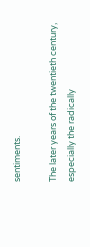sentiments.

The later years of the twentieth century, especially the radically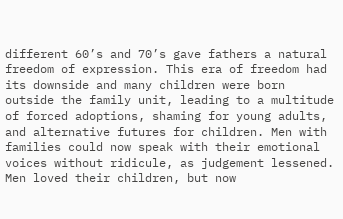different 60’s and 70’s gave fathers a natural freedom of expression. This era of freedom had its downside and many children were born outside the family unit, leading to a multitude of forced adoptions, shaming for young adults, and alternative futures for children. Men with families could now speak with their emotional voices without ridicule, as judgement lessened. Men loved their children, but now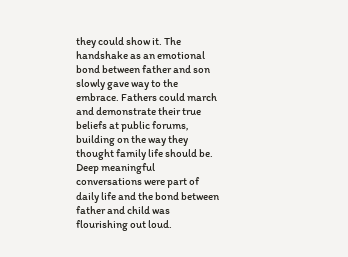they could show it. The handshake as an emotional bond between father and son slowly gave way to the embrace. Fathers could march and demonstrate their true beliefs at public forums, building on the way they thought family life should be. Deep meaningful conversations were part of daily life and the bond between father and child was flourishing out loud.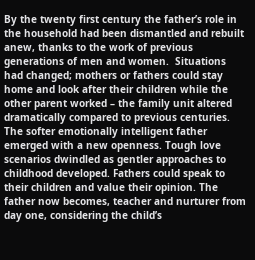By the twenty first century the father’s role in the household had been dismantled and rebuilt anew, thanks to the work of previous generations of men and women.  Situations had changed; mothers or fathers could stay home and look after their children while the other parent worked – the family unit altered dramatically compared to previous centuries. The softer emotionally intelligent father emerged with a new openness. Tough love scenarios dwindled as gentler approaches to childhood developed. Fathers could speak to their children and value their opinion. The father now becomes, teacher and nurturer from day one, considering the child’s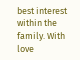best interest within the family. With love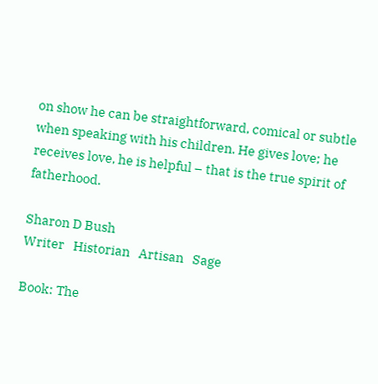on show he can be straightforward, comical or subtle when speaking with his children. He gives love; he receives love, he is helpful – that is the true spirit of fatherhood.

Sharon D Bush
Writer   Historian   Artisan   Sage

Book: The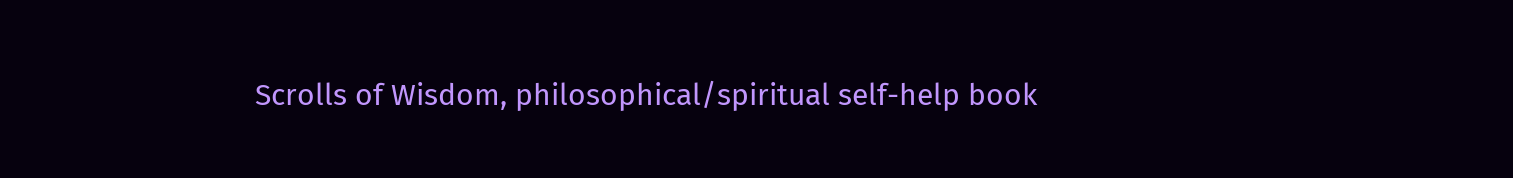Scrolls of Wisdom, philosophical/spiritual self-help book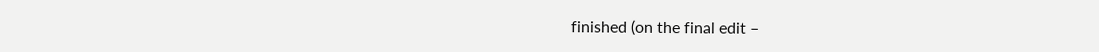finished (on the final edit –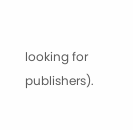looking for publishers).